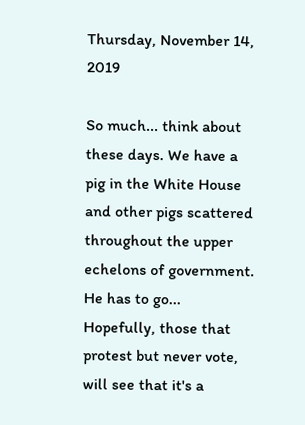Thursday, November 14, 2019

So much... think about these days. We have a pig in the White House and other pigs scattered throughout the upper echelons of government. He has to go... Hopefully, those that protest but never vote, will see that it's a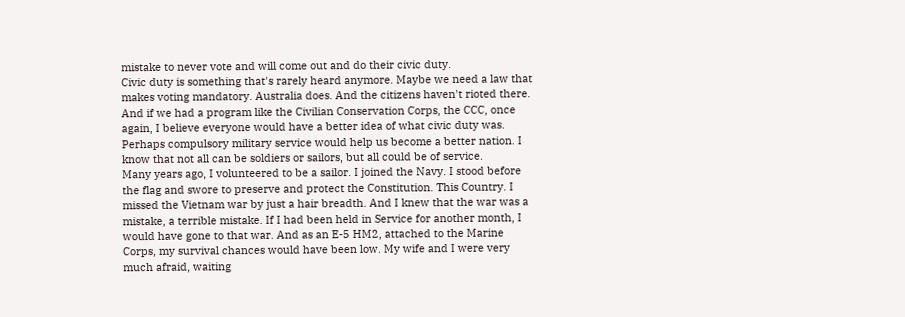mistake to never vote and will come out and do their civic duty.
Civic duty is something that's rarely heard anymore. Maybe we need a law that makes voting mandatory. Australia does. And the citizens haven't rioted there. And if we had a program like the Civilian Conservation Corps, the CCC, once again, I believe everyone would have a better idea of what civic duty was.
Perhaps compulsory military service would help us become a better nation. I know that not all can be soldiers or sailors, but all could be of service.
Many years ago, I volunteered to be a sailor. I joined the Navy. I stood before the flag and swore to preserve and protect the Constitution. This Country. I missed the Vietnam war by just a hair breadth. And I knew that the war was a mistake, a terrible mistake. If I had been held in Service for another month, I would have gone to that war. And as an E-5 HM2, attached to the Marine Corps, my survival chances would have been low. My wife and I were very much afraid, waiting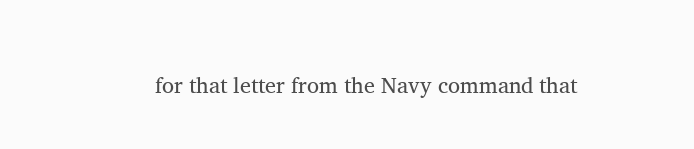for that letter from the Navy command that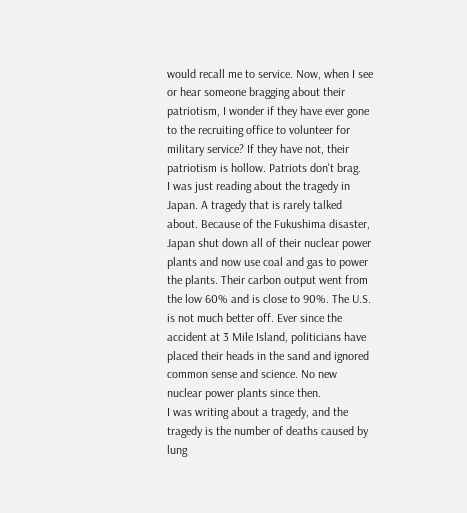would recall me to service. Now, when I see or hear someone bragging about their patriotism, I wonder if they have ever gone to the recruiting office to volunteer for military service? If they have not, their patriotism is hollow. Patriots don't brag.
I was just reading about the tragedy in Japan. A tragedy that is rarely talked about. Because of the Fukushima disaster, Japan shut down all of their nuclear power plants and now use coal and gas to power the plants. Their carbon output went from the low 60% and is close to 90%. The U.S. is not much better off. Ever since the accident at 3 Mile Island, politicians have placed their heads in the sand and ignored common sense and science. No new nuclear power plants since then.
I was writing about a tragedy, and the tragedy is the number of deaths caused by lung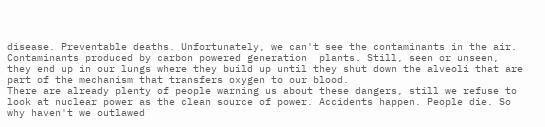disease. Preventable deaths. Unfortunately, we can't see the contaminants in the air. Contaminants produced by carbon powered generation  plants. Still, seen or unseen, they end up in our lungs where they build up until they shut down the alveoli that are part of the mechanism that transfers oxygen to our blood.
There are already plenty of people warning us about these dangers, still we refuse to look at nuclear power as the clean source of power. Accidents happen. People die. So why haven't we outlawed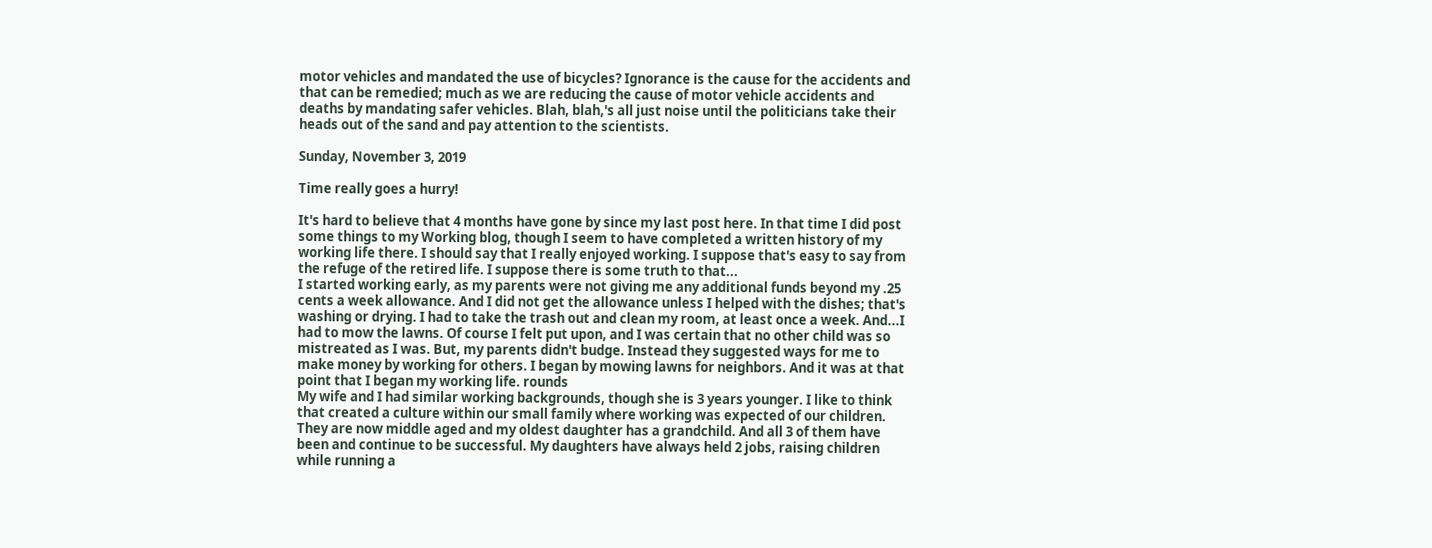motor vehicles and mandated the use of bicycles? Ignorance is the cause for the accidents and that can be remedied; much as we are reducing the cause of motor vehicle accidents and deaths by mandating safer vehicles. Blah, blah,'s all just noise until the politicians take their heads out of the sand and pay attention to the scientists.

Sunday, November 3, 2019

Time really goes a hurry!

It's hard to believe that 4 months have gone by since my last post here. In that time I did post some things to my Working blog, though I seem to have completed a written history of my working life there. I should say that I really enjoyed working. I suppose that's easy to say from the refuge of the retired life. I suppose there is some truth to that...
I started working early, as my parents were not giving me any additional funds beyond my .25 cents a week allowance. And I did not get the allowance unless I helped with the dishes; that's washing or drying. I had to take the trash out and clean my room, at least once a week. And...I had to mow the lawns. Of course I felt put upon, and I was certain that no other child was so mistreated as I was. But, my parents didn't budge. Instead they suggested ways for me to make money by working for others. I began by mowing lawns for neighbors. And it was at that point that I began my working life. rounds
My wife and I had similar working backgrounds, though she is 3 years younger. I like to think that created a culture within our small family where working was expected of our children. They are now middle aged and my oldest daughter has a grandchild. And all 3 of them have been and continue to be successful. My daughters have always held 2 jobs, raising children while running a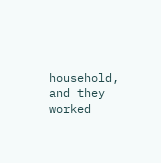household, and they worked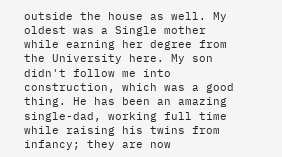outside the house as well. My oldest was a Single mother while earning her degree from the University here. My son didn't follow me into construction, which was a good thing. He has been an amazing single-dad, working full time while raising his twins from infancy; they are now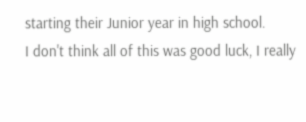starting their Junior year in high school.
I don't think all of this was good luck, I really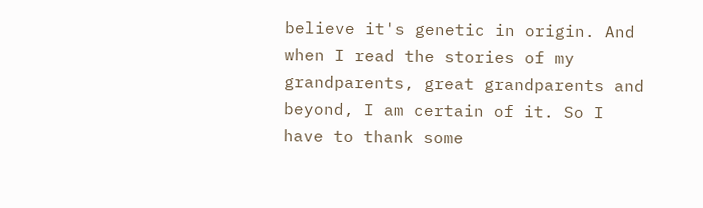believe it's genetic in origin. And when I read the stories of my grandparents, great grandparents and beyond, I am certain of it. So I have to thank some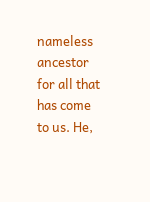nameless ancestor for all that has come to us. He,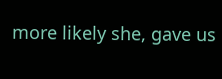more likely she, gave us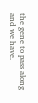the gene to pass along and we have.